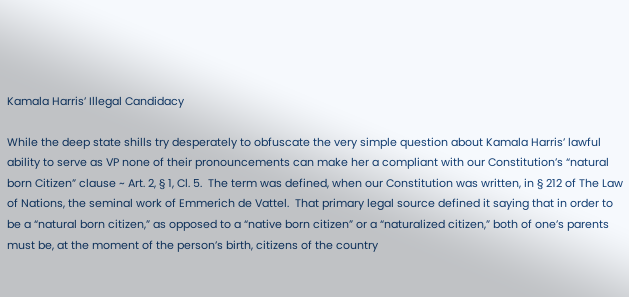Kamala Harris’ Illegal Candidacy

While the deep state shills try desperately to obfuscate the very simple question about Kamala Harris’ lawful ability to serve as VP none of their pronouncements can make her a compliant with our Constitution’s “natural born Citizen” clause ~ Art. 2, § 1, Cl. 5.  The term was defined, when our Constitution was written, in § 212 of The Law of Nations, the seminal work of Emmerich de Vattel.  That primary legal source defined it saying that in order to be a “natural born citizen,” as opposed to a “native born citizen” or a “naturalized citizen,” both of one’s parents must be, at the moment of the person’s birth, citizens of the country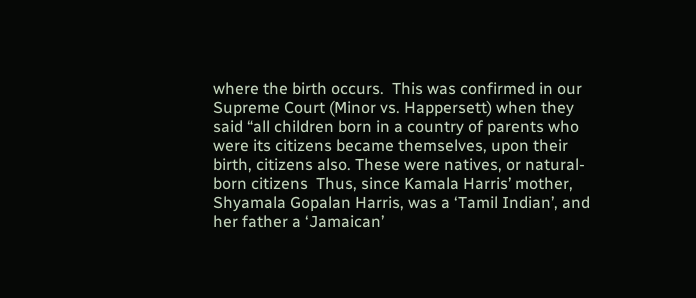where the birth occurs.  This was confirmed in our Supreme Court (Minor vs. Happersett) when they said “all children born in a country of parents who were its citizens became themselves, upon their birth, citizens also. These were natives, or natural-born citizens  Thus, since Kamala Harris’ mother, Shyamala Gopalan Harris, was a ‘Tamil Indian’, and her father a ‘Jamaican’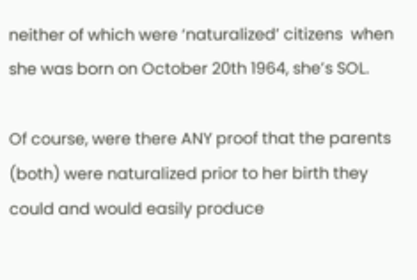neither of which were ‘naturalized’ citizens  when she was born on October 20th 1964, she’s SOL.

Of course, were there ANY proof that the parents (both) were naturalized prior to her birth they could and would easily produce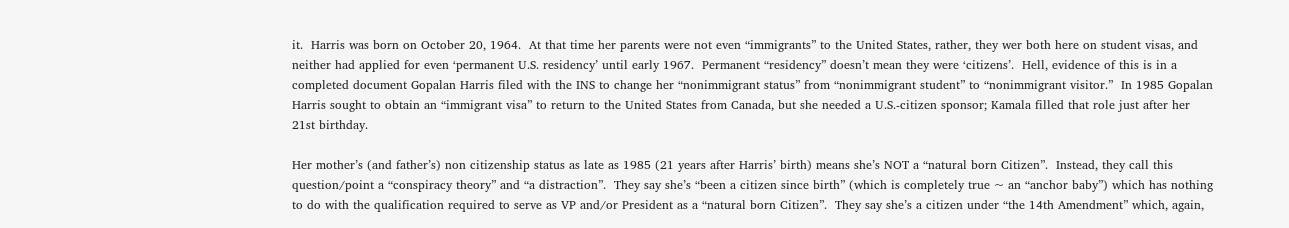it.  Harris was born on October 20, 1964.  At that time her parents were not even “immigrants” to the United States, rather, they wer both here on student visas, and neither had applied for even ‘permanent U.S. residency’ until early 1967.  Permanent “residency” doesn’t mean they were ‘citizens’.  Hell, evidence of this is in a completed document Gopalan Harris filed with the INS to change her “nonimmigrant status” from “nonimmigrant student” to “nonimmigrant visitor.”  In 1985 Gopalan Harris sought to obtain an “immigrant visa” to return to the United States from Canada, but she needed a U.S.-citizen sponsor; Kamala filled that role just after her 21st birthday.

Her mother’s (and father’s) non citizenship status as late as 1985 (21 years after Harris’ birth) means she’s NOT a “natural born Citizen”.  Instead, they call this question/point a “conspiracy theory” and “a distraction”.  They say she’s “been a citizen since birth” (which is completely true ~ an “anchor baby”) which has nothing to do with the qualification required to serve as VP and/or President as a “natural born Citizen”.  They say she’s a citizen under “the 14th Amendment” which, again,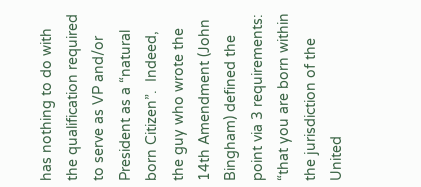has nothing to do with the qualification required to serve as VP and/or President as a “natural born Citizen”.  Indeed, the guy who wrote the 14th Amendment (John Bingham) defined the point via 3 requirements: “that you are born within the jurisdiction of the United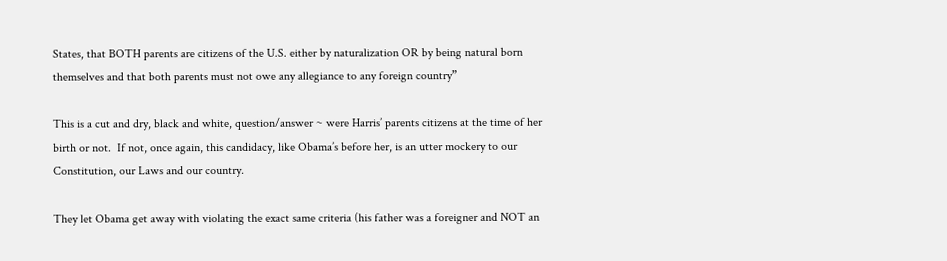States, that BOTH parents are citizens of the U.S. either by naturalization OR by being natural born themselves and that both parents must not owe any allegiance to any foreign country”

This is a cut and dry, black and white, question/answer ~ were Harris’ parents citizens at the time of her birth or not.  If not, once again, this candidacy, like Obama’s before her, is an utter mockery to our Constitution, our Laws and our country.

They let Obama get away with violating the exact same criteria (his father was a foreigner and NOT an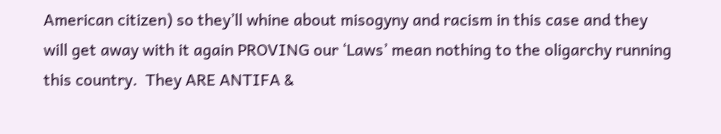American citizen) so they’ll whine about misogyny and racism in this case and they will get away with it again PROVING our ‘Laws’ mean nothing to the oligarchy running this country.  They ARE ANTIFA &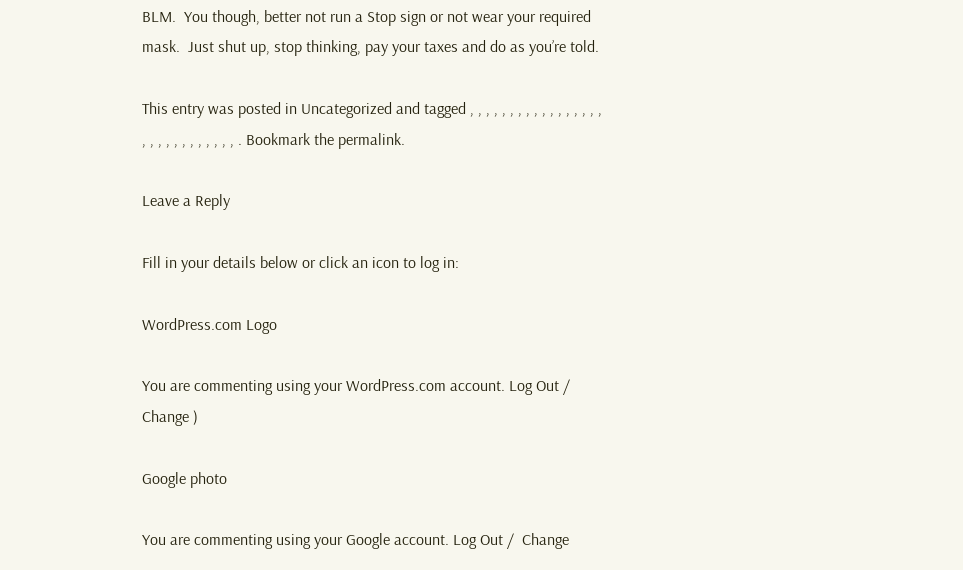BLM.  You though, better not run a Stop sign or not wear your required mask.  Just shut up, stop thinking, pay your taxes and do as you’re told.

This entry was posted in Uncategorized and tagged , , , , , , , , , , , , , , , , , , , , , , , , , , , , , . Bookmark the permalink.

Leave a Reply

Fill in your details below or click an icon to log in:

WordPress.com Logo

You are commenting using your WordPress.com account. Log Out /  Change )

Google photo

You are commenting using your Google account. Log Out /  Change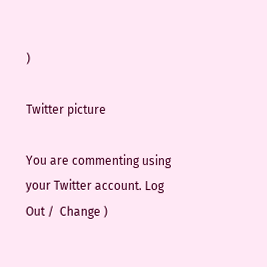)

Twitter picture

You are commenting using your Twitter account. Log Out /  Change )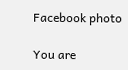Facebook photo

You are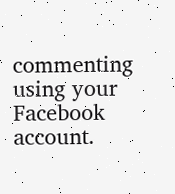commenting using your Facebook account.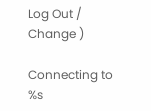Log Out /  Change )

Connecting to %s